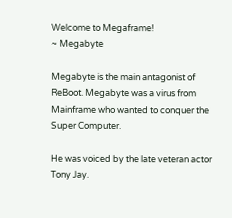Welcome to Megaframe!
~ Megabyte

Megabyte is the main antagonist of ReBoot. Megabyte was a virus from Mainframe who wanted to conquer the Super Computer.

He was voiced by the late veteran actor Tony Jay.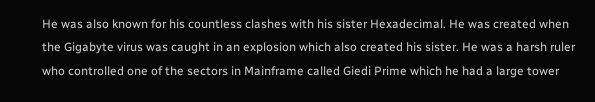He was also known for his countless clashes with his sister Hexadecimal. He was created when the Gigabyte virus was caught in an explosion which also created his sister. He was a harsh ruler who controlled one of the sectors in Mainframe called Giedi Prime which he had a large tower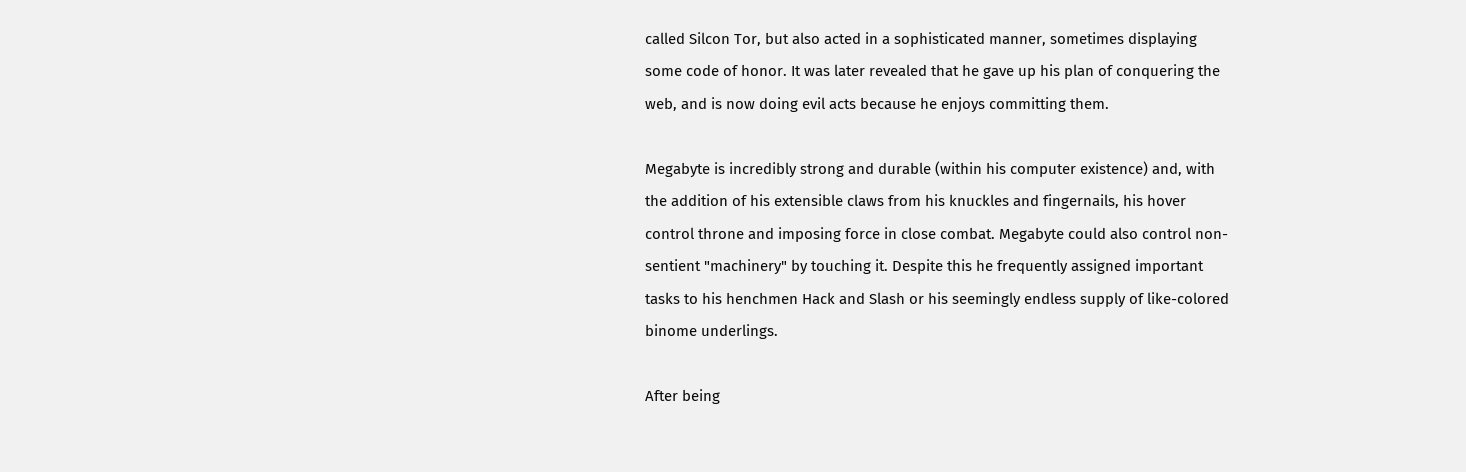called Silcon Tor, but also acted in a sophisticated manner, sometimes displaying some code of honor. It was later revealed that he gave up his plan of conquering the web, and is now doing evil acts because he enjoys committing them.

Megabyte is incredibly strong and durable (within his computer existence) and, with the addition of his extensible claws from his knuckles and fingernails, his hover control throne and imposing force in close combat. Megabyte could also control non-sentient "machinery" by touching it. Despite this he frequently assigned important tasks to his henchmen Hack and Slash or his seemingly endless supply of like-colored binome underlings.

After being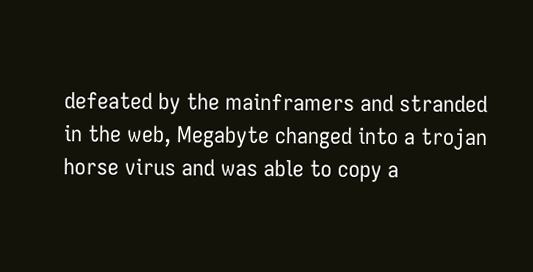defeated by the mainframers and stranded in the web, Megabyte changed into a trojan horse virus and was able to copy a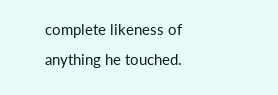complete likeness of anything he touched.